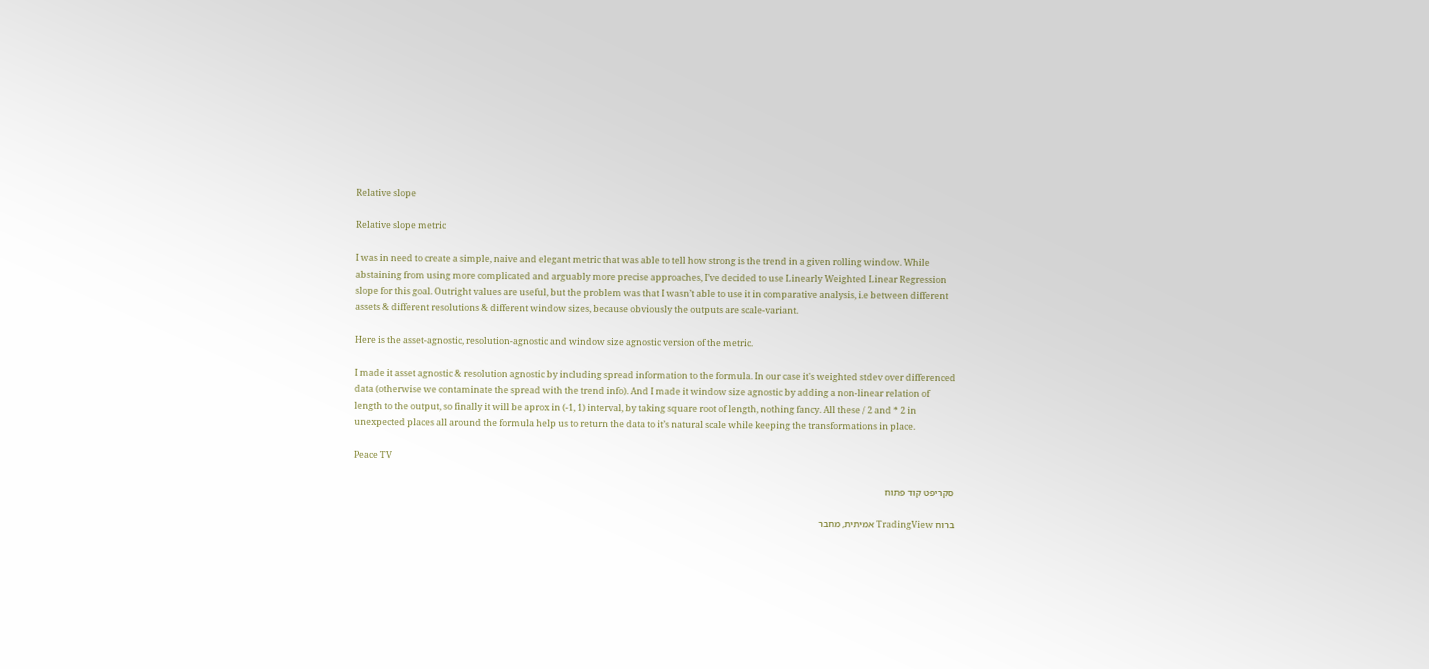Relative slope

Relative slope metric

I was in need to create a simple, naive and elegant metric that was able to tell how strong is the trend in a given rolling window. While abstaining from using more complicated and arguably more precise approaches, I’ve decided to use Linearly Weighted Linear Regression slope for this goal. Outright values are useful, but the problem was that I wasn’t able to use it in comparative analysis, i.e between different assets & different resolutions & different window sizes, because obviously the outputs are scale-variant.

Here is the asset-agnostic, resolution-agnostic and window size agnostic version of the metric.

I made it asset agnostic & resolution agnostic by including spread information to the formula. In our case it's weighted stdev over differenced data (otherwise we contaminate the spread with the trend info). And I made it window size agnostic by adding a non-linear relation of length to the output, so finally it will be aprox in (-1, 1) interval, by taking square root of length, nothing fancy. All these / 2 and * 2 in unexpected places all around the formula help us to return the data to it’s natural scale while keeping the transformations in place.

Peace TV

סקריפט קוד פתוח

ברוח TradingView אמיתית, מחבר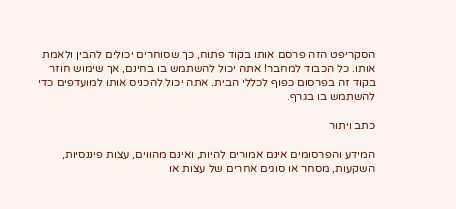הסקריפט הזה פרסם אותו בקוד פתוח, כך שסוחרים יכולים להבין ולאמת אותו. כל הכבוד למחבר! אתה יכול להשתמש בו בחינם, אך שימוש חוזר בקוד זה בפרסום כפוף לכללי הבית. אתה יכול להכניס אותו למועדפים כדי להשתמש בו בגרף.

כתב ויתור

המידע והפרסומים אינם אמורים להיות, ואינם מהווים, עצות פיננסיות, השקעות, מסחר או סוגים אחרים של עצות או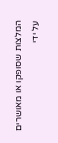המלצות שסופקו או מאושרים על ידי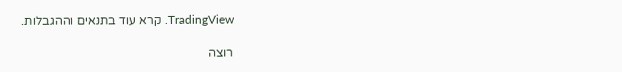TradingView. קרא עוד בתנאים וההגבלות.

רוצה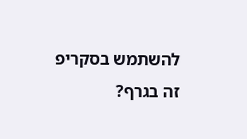להשתמש בסקריפ זה בגרף?